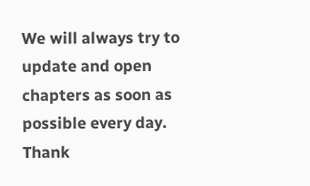We will always try to update and open chapters as soon as possible every day. Thank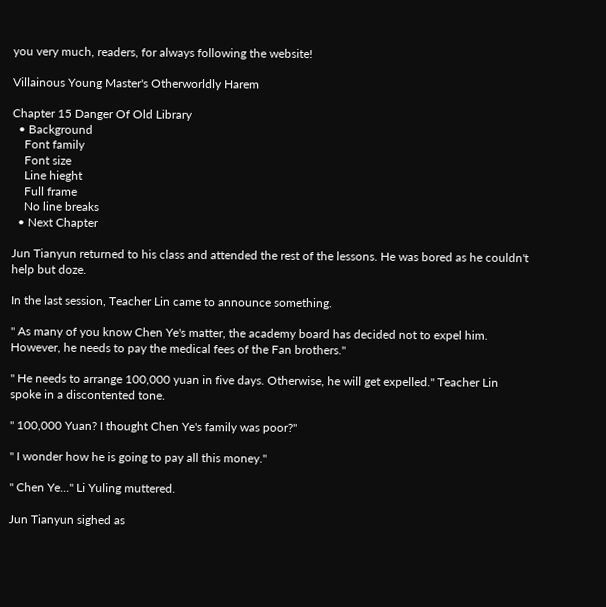you very much, readers, for always following the website!

Villainous Young Master's Otherworldly Harem

Chapter 15 Danger Of Old Library
  • Background
    Font family
    Font size
    Line hieght
    Full frame
    No line breaks
  • Next Chapter

Jun Tianyun returned to his class and attended the rest of the lessons. He was bored as he couldn't help but doze.

In the last session, Teacher Lin came to announce something.

" As many of you know Chen Ye's matter, the academy board has decided not to expel him. However, he needs to pay the medical fees of the Fan brothers."

" He needs to arrange 100,000 yuan in five days. Otherwise, he will get expelled." Teacher Lin spoke in a discontented tone.

" 100,000 Yuan? I thought Chen Ye's family was poor?"

" I wonder how he is going to pay all this money."

" Chen Ye..." Li Yuling muttered.

Jun Tianyun sighed as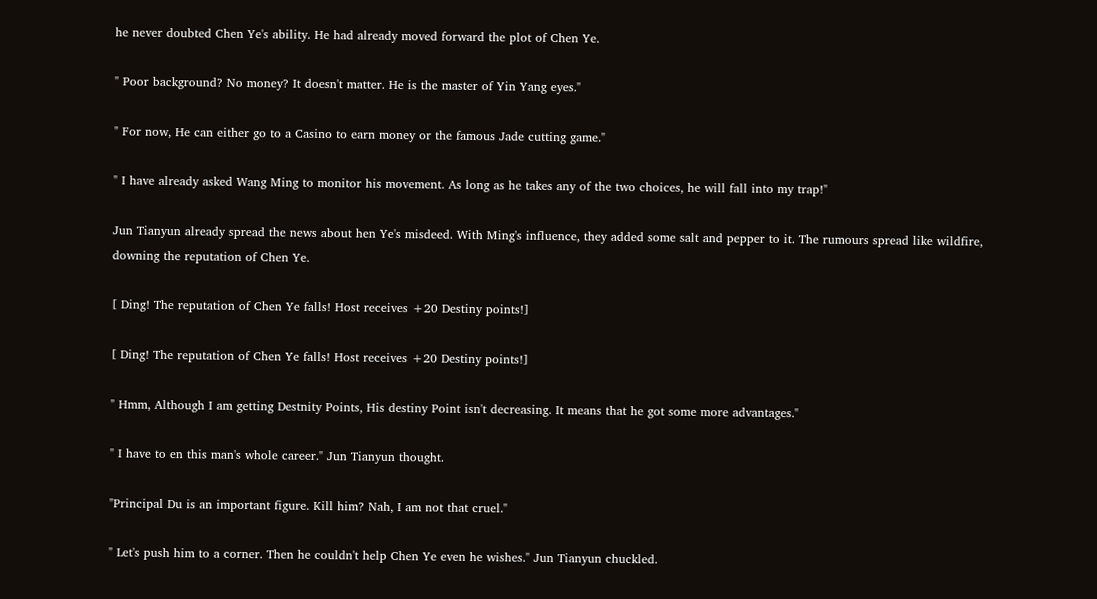he never doubted Chen Ye's ability. He had already moved forward the plot of Chen Ye.

" Poor background? No money? It doesn't matter. He is the master of Yin Yang eyes."

" For now, He can either go to a Casino to earn money or the famous Jade cutting game."

" I have already asked Wang Ming to monitor his movement. As long as he takes any of the two choices, he will fall into my trap!"

Jun Tianyun already spread the news about hen Ye's misdeed. With Ming's influence, they added some salt and pepper to it. The rumours spread like wildfire, downing the reputation of Chen Ye.

[ Ding! The reputation of Chen Ye falls! Host receives +20 Destiny points!]

[ Ding! The reputation of Chen Ye falls! Host receives +20 Destiny points!]

" Hmm, Although I am getting Destnity Points, His destiny Point isn't decreasing. It means that he got some more advantages."

" I have to en this man's whole career." Jun Tianyun thought.

"Principal Du is an important figure. Kill him? Nah, I am not that cruel."

" Let's push him to a corner. Then he couldn't help Chen Ye even he wishes." Jun Tianyun chuckled.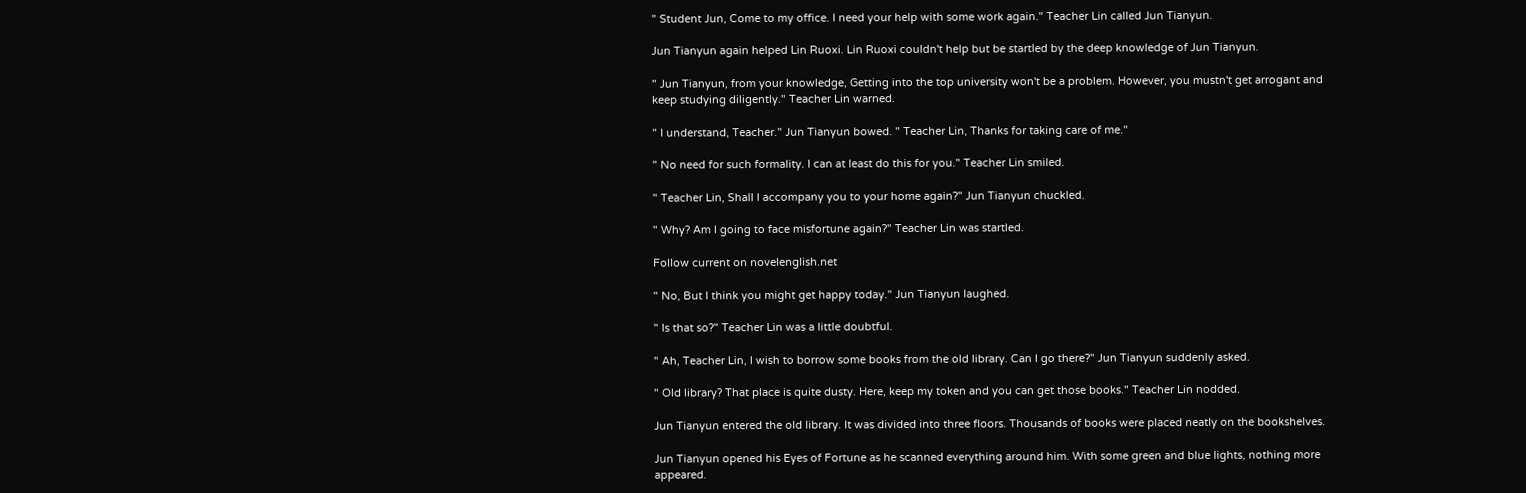" Student Jun, Come to my office. I need your help with some work again." Teacher Lin called Jun Tianyun.

Jun Tianyun again helped Lin Ruoxi. Lin Ruoxi couldn't help but be startled by the deep knowledge of Jun Tianyun.

" Jun Tianyun, from your knowledge, Getting into the top university won't be a problem. However, you mustn't get arrogant and keep studying diligently." Teacher Lin warned.

" I understand, Teacher." Jun Tianyun bowed. " Teacher Lin, Thanks for taking care of me."

" No need for such formality. I can at least do this for you." Teacher Lin smiled.

" Teacher Lin, Shall I accompany you to your home again?" Jun Tianyun chuckled.

" Why? Am I going to face misfortune again?" Teacher Lin was startled.

Follow current on novelenglish.net

" No, But I think you might get happy today." Jun Tianyun laughed.

" Is that so?" Teacher Lin was a little doubtful.

" Ah, Teacher Lin, I wish to borrow some books from the old library. Can I go there?" Jun Tianyun suddenly asked.

" Old library? That place is quite dusty. Here, keep my token and you can get those books." Teacher Lin nodded.

Jun Tianyun entered the old library. It was divided into three floors. Thousands of books were placed neatly on the bookshelves.

Jun Tianyun opened his Eyes of Fortune as he scanned everything around him. With some green and blue lights, nothing more appeared.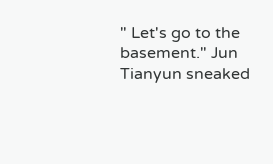" Let's go to the basement." Jun Tianyun sneaked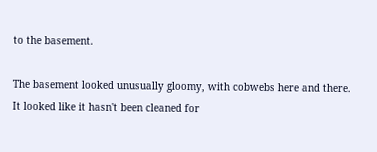to the basement.

The basement looked unusually gloomy, with cobwebs here and there. It looked like it hasn't been cleaned for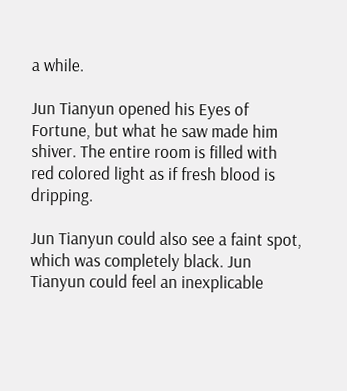a while.

Jun Tianyun opened his Eyes of Fortune, but what he saw made him shiver. The entire room is filled with red colored light as if fresh blood is dripping.

Jun Tianyun could also see a faint spot, which was completely black. Jun Tianyun could feel an inexplicable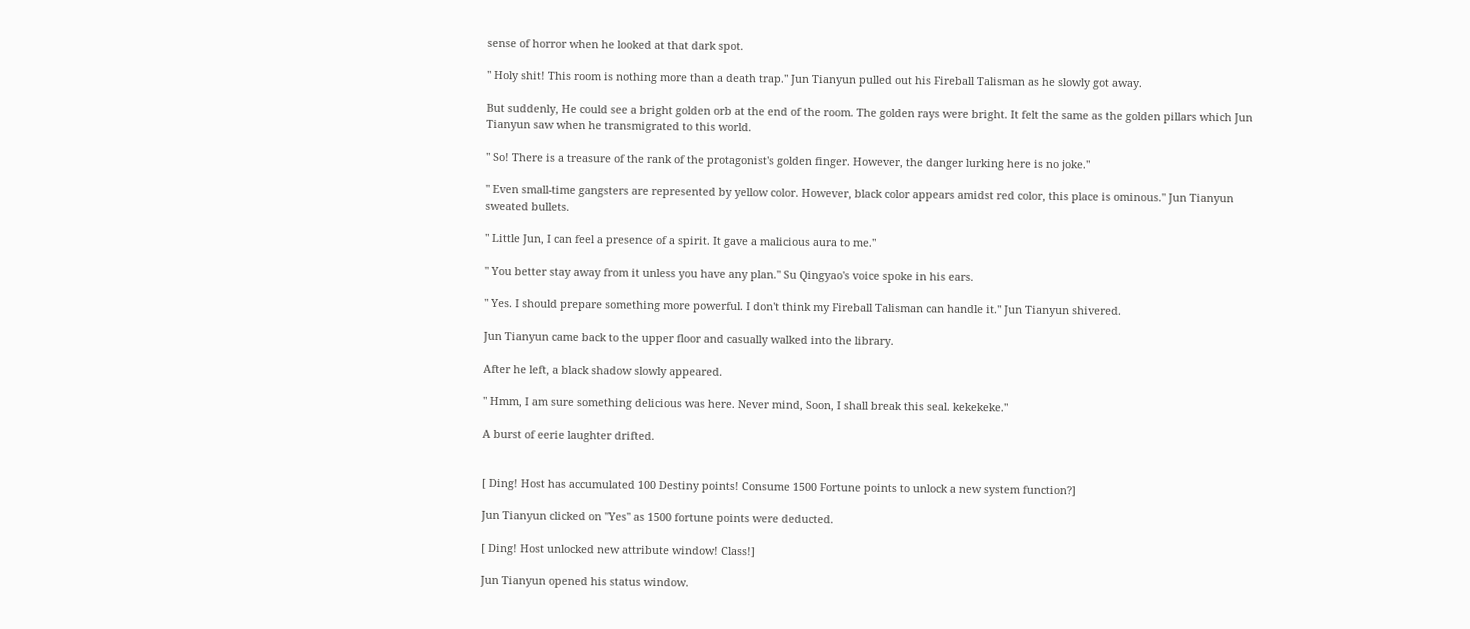sense of horror when he looked at that dark spot.

" Holy shit! This room is nothing more than a death trap." Jun Tianyun pulled out his Fireball Talisman as he slowly got away.

But suddenly, He could see a bright golden orb at the end of the room. The golden rays were bright. It felt the same as the golden pillars which Jun Tianyun saw when he transmigrated to this world.

" So! There is a treasure of the rank of the protagonist's golden finger. However, the danger lurking here is no joke."

" Even small-time gangsters are represented by yellow color. However, black color appears amidst red color, this place is ominous." Jun Tianyun sweated bullets.

" Little Jun, I can feel a presence of a spirit. It gave a malicious aura to me."

" You better stay away from it unless you have any plan." Su Qingyao's voice spoke in his ears.

" Yes. I should prepare something more powerful. I don't think my Fireball Talisman can handle it." Jun Tianyun shivered.

Jun Tianyun came back to the upper floor and casually walked into the library.

After he left, a black shadow slowly appeared.

" Hmm, I am sure something delicious was here. Never mind, Soon, I shall break this seal. kekekeke."

A burst of eerie laughter drifted.


[ Ding! Host has accumulated 100 Destiny points! Consume 1500 Fortune points to unlock a new system function?]

Jun Tianyun clicked on ''Yes'' as 1500 fortune points were deducted.

[ Ding! Host unlocked new attribute window! Class!]

Jun Tianyun opened his status window.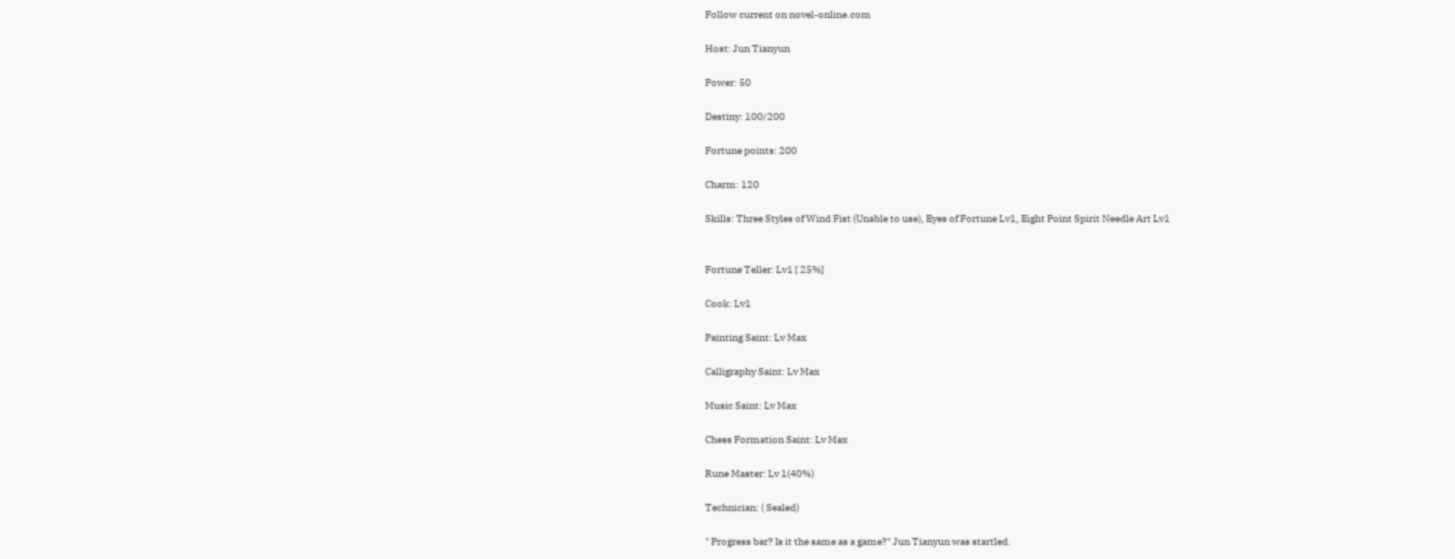Follow current on novel-online.com

Host: Jun Tianyun

Power: 50

Destiny: 100/200

Fortune points: 200

Charm: 120

Skills: Three Styles of Wind Fist (Unable to use), Eyes of Fortune Lv1, Eight Point Spirit Needle Art Lv1


Fortune Teller: Lv1 [ 25%]

Cook: Lv1

Painting Saint: Lv Max

Calligraphy Saint: Lv Max

Music Saint: Lv Max

Chess Formation Saint: Lv Max

Rune Master: Lv 1(40%)

Technician: ( Sealed)

" Progress bar? Is it the same as a game?" Jun Tianyun was startled.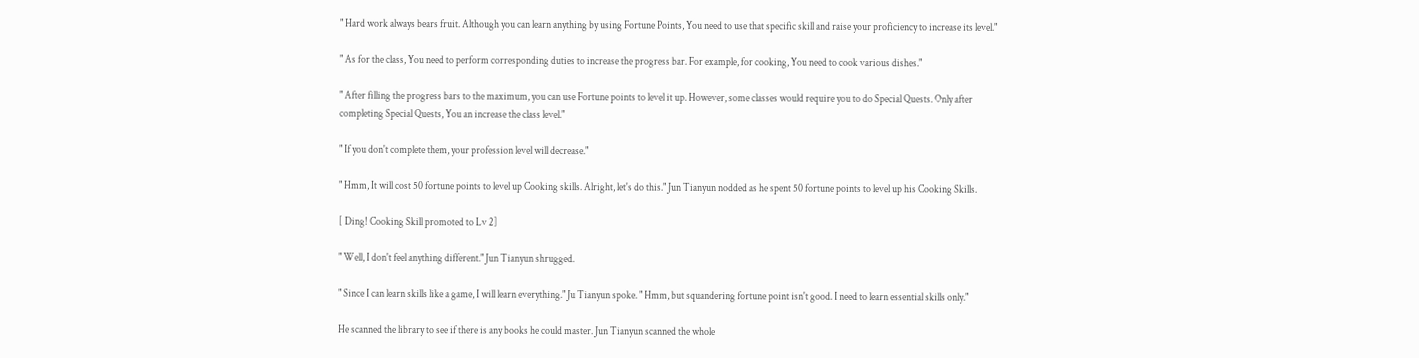" Hard work always bears fruit. Although you can learn anything by using Fortune Points, You need to use that specific skill and raise your proficiency to increase its level."

" As for the class, You need to perform corresponding duties to increase the progress bar. For example, for cooking, You need to cook various dishes."

" After filling the progress bars to the maximum, you can use Fortune points to level it up. However, some classes would require you to do Special Quests. Only after completing Special Quests, You an increase the class level."

" If you don't complete them, your profession level will decrease."

" Hmm, It will cost 50 fortune points to level up Cooking skills. Alright, let's do this." Jun Tianyun nodded as he spent 50 fortune points to level up his Cooking Skills.

[ Ding! Cooking Skill promoted to Lv 2]

" Well, I don't feel anything different." Jun Tianyun shrugged.

" Since I can learn skills like a game, I will learn everything." Ju Tianyun spoke. " Hmm, but squandering fortune point isn't good. I need to learn essential skills only."

He scanned the library to see if there is any books he could master. Jun Tianyun scanned the whole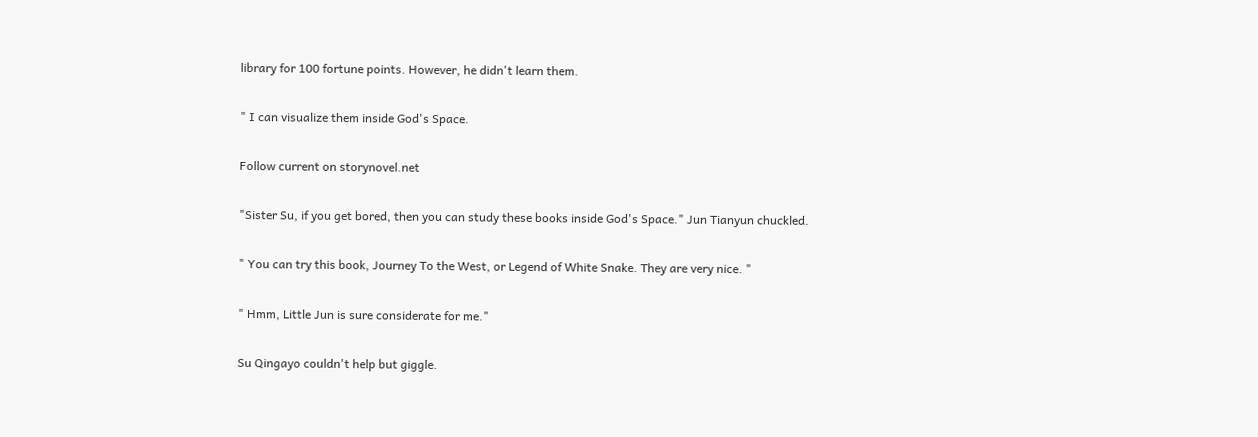library for 100 fortune points. However, he didn't learn them.

" I can visualize them inside God's Space.

Follow current on storynovel.net

"Sister Su, if you get bored, then you can study these books inside God's Space." Jun Tianyun chuckled.

" You can try this book, Journey To the West, or Legend of White Snake. They are very nice. "

" Hmm, Little Jun is sure considerate for me."

Su Qingayo couldn't help but giggle.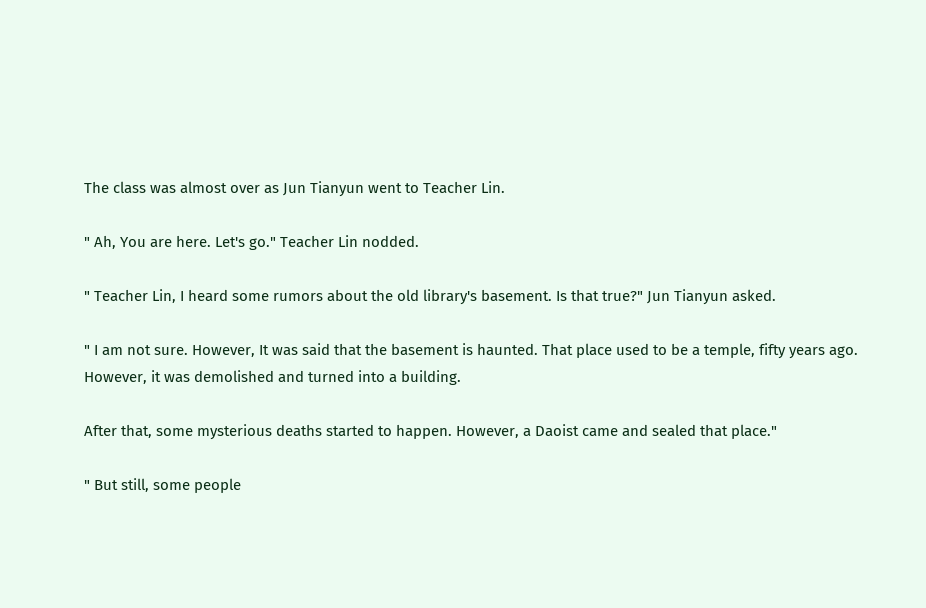The class was almost over as Jun Tianyun went to Teacher Lin.

" Ah, You are here. Let's go." Teacher Lin nodded.

" Teacher Lin, I heard some rumors about the old library's basement. Is that true?" Jun Tianyun asked.

" I am not sure. However, It was said that the basement is haunted. That place used to be a temple, fifty years ago. However, it was demolished and turned into a building.

After that, some mysterious deaths started to happen. However, a Daoist came and sealed that place."

" But still, some people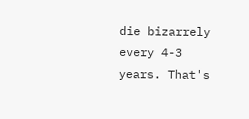die bizarrely every 4-3 years. That's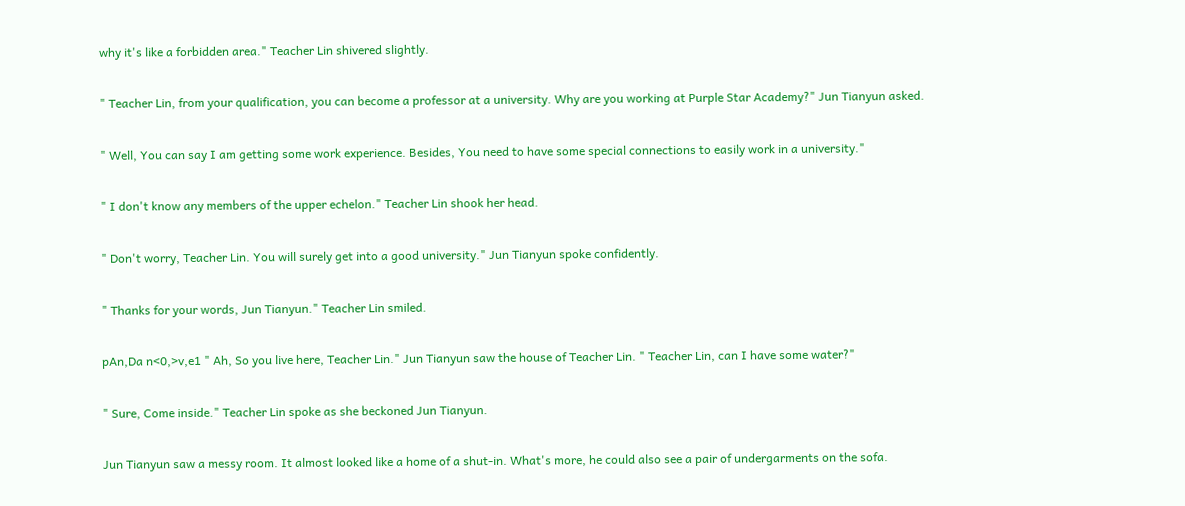why it's like a forbidden area." Teacher Lin shivered slightly.

" Teacher Lin, from your qualification, you can become a professor at a university. Why are you working at Purple Star Academy?" Jun Tianyun asked.

" Well, You can say I am getting some work experience. Besides, You need to have some special connections to easily work in a university."

" I don't know any members of the upper echelon." Teacher Lin shook her head.

" Don't worry, Teacher Lin. You will surely get into a good university." Jun Tianyun spoke confidently.

" Thanks for your words, Jun Tianyun." Teacher Lin smiled.

pAn,Da n<0,>v,e1 " Ah, So you live here, Teacher Lin." Jun Tianyun saw the house of Teacher Lin. " Teacher Lin, can I have some water?"

" Sure, Come inside." Teacher Lin spoke as she beckoned Jun Tianyun.

Jun Tianyun saw a messy room. It almost looked like a home of a shut-in. What's more, he could also see a pair of undergarments on the sofa.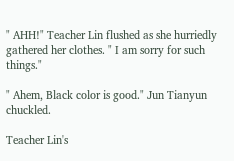" AHH!" Teacher Lin flushed as she hurriedly gathered her clothes. " I am sorry for such things."

" Ahem, Black color is good." Jun Tianyun chuckled.

Teacher Lin's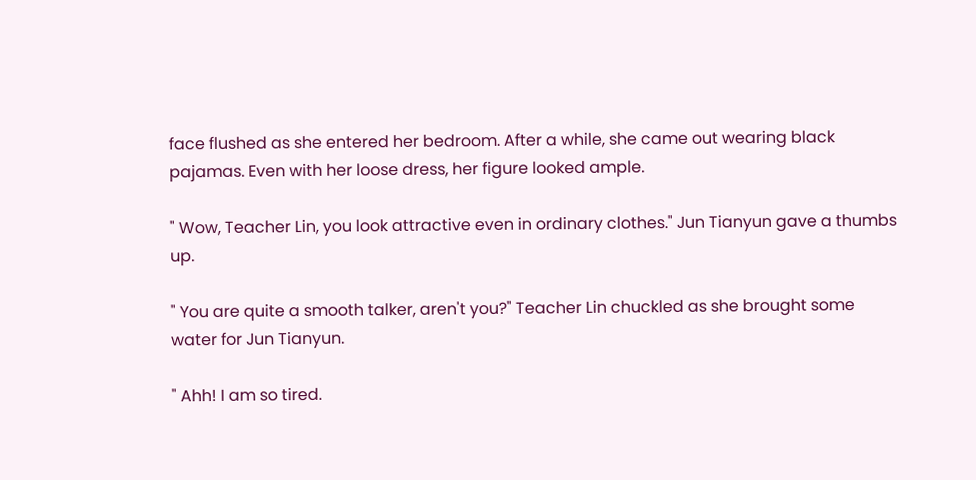face flushed as she entered her bedroom. After a while, she came out wearing black pajamas. Even with her loose dress, her figure looked ample.

" Wow, Teacher Lin, you look attractive even in ordinary clothes." Jun Tianyun gave a thumbs up.

" You are quite a smooth talker, aren't you?" Teacher Lin chuckled as she brought some water for Jun Tianyun.

" Ahh! I am so tired.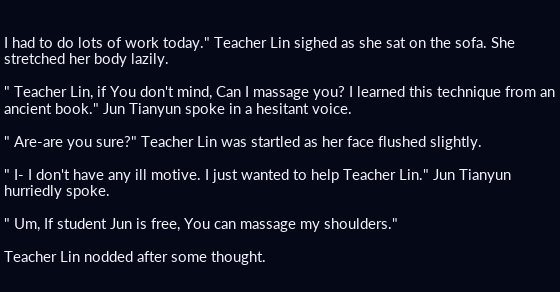I had to do lots of work today." Teacher Lin sighed as she sat on the sofa. She stretched her body lazily.

" Teacher Lin, if You don't mind, Can I massage you? I learned this technique from an ancient book." Jun Tianyun spoke in a hesitant voice.

" Are-are you sure?" Teacher Lin was startled as her face flushed slightly.

" I- I don't have any ill motive. I just wanted to help Teacher Lin." Jun Tianyun hurriedly spoke.

" Um, If student Jun is free, You can massage my shoulders."

Teacher Lin nodded after some thought.